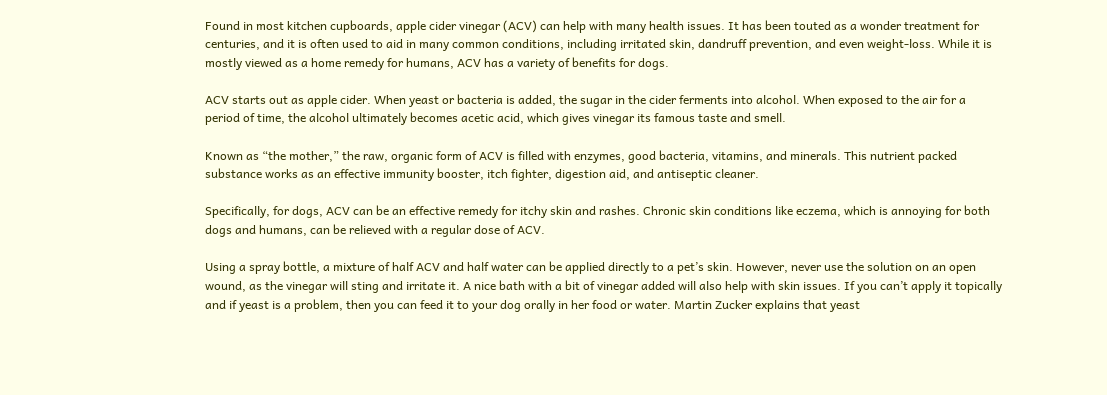Found in most kitchen cupboards, apple cider vinegar (ACV) can help with many health issues. It has been touted as a wonder treatment for centuries, and it is often used to aid in many common conditions, including irritated skin, dandruff prevention, and even weight-loss. While it is mostly viewed as a home remedy for humans, ACV has a variety of benefits for dogs.

ACV starts out as apple cider. When yeast or bacteria is added, the sugar in the cider ferments into alcohol. When exposed to the air for a period of time, the alcohol ultimately becomes acetic acid, which gives vinegar its famous taste and smell.

Known as “the mother,” the raw, organic form of ACV is filled with enzymes, good bacteria, vitamins, and minerals. This nutrient packed substance works as an effective immunity booster, itch fighter, digestion aid, and antiseptic cleaner.

Specifically, for dogs, ACV can be an effective remedy for itchy skin and rashes. Chronic skin conditions like eczema, which is annoying for both dogs and humans, can be relieved with a regular dose of ACV.

Using a spray bottle, a mixture of half ACV and half water can be applied directly to a pet’s skin. However, never use the solution on an open wound, as the vinegar will sting and irritate it. A nice bath with a bit of vinegar added will also help with skin issues. If you can’t apply it topically and if yeast is a problem, then you can feed it to your dog orally in her food or water. Martin Zucker explains that yeast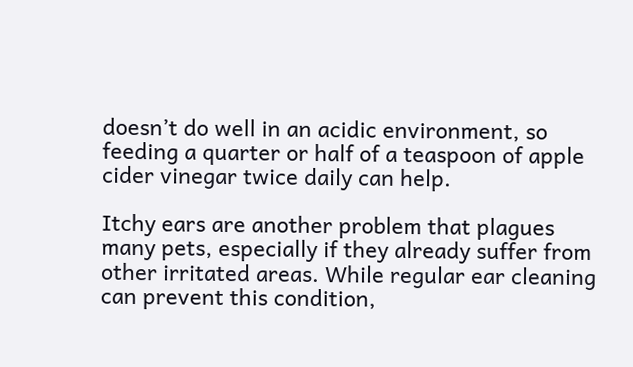doesn’t do well in an acidic environment, so feeding a quarter or half of a teaspoon of apple cider vinegar twice daily can help.

Itchy ears are another problem that plagues many pets, especially if they already suffer from other irritated areas. While regular ear cleaning can prevent this condition,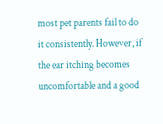most pet parents fail to do it consistently. However, if the ear itching becomes uncomfortable and a good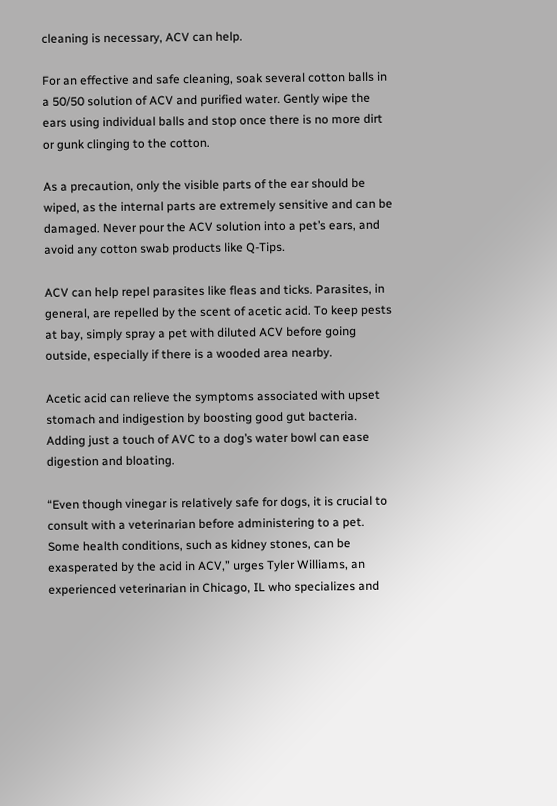cleaning is necessary, ACV can help.

For an effective and safe cleaning, soak several cotton balls in a 50/50 solution of ACV and purified water. Gently wipe the ears using individual balls and stop once there is no more dirt or gunk clinging to the cotton.

As a precaution, only the visible parts of the ear should be wiped, as the internal parts are extremely sensitive and can be damaged. Never pour the ACV solution into a pet’s ears, and avoid any cotton swab products like Q-Tips.

ACV can help repel parasites like fleas and ticks. Parasites, in general, are repelled by the scent of acetic acid. To keep pests at bay, simply spray a pet with diluted ACV before going outside, especially if there is a wooded area nearby.

Acetic acid can relieve the symptoms associated with upset stomach and indigestion by boosting good gut bacteria. Adding just a touch of AVC to a dog’s water bowl can ease digestion and bloating.

“Even though vinegar is relatively safe for dogs, it is crucial to consult with a veterinarian before administering to a pet. Some health conditions, such as kidney stones, can be exasperated by the acid in ACV,” urges Tyler Williams, an experienced veterinarian in Chicago, IL who specializes and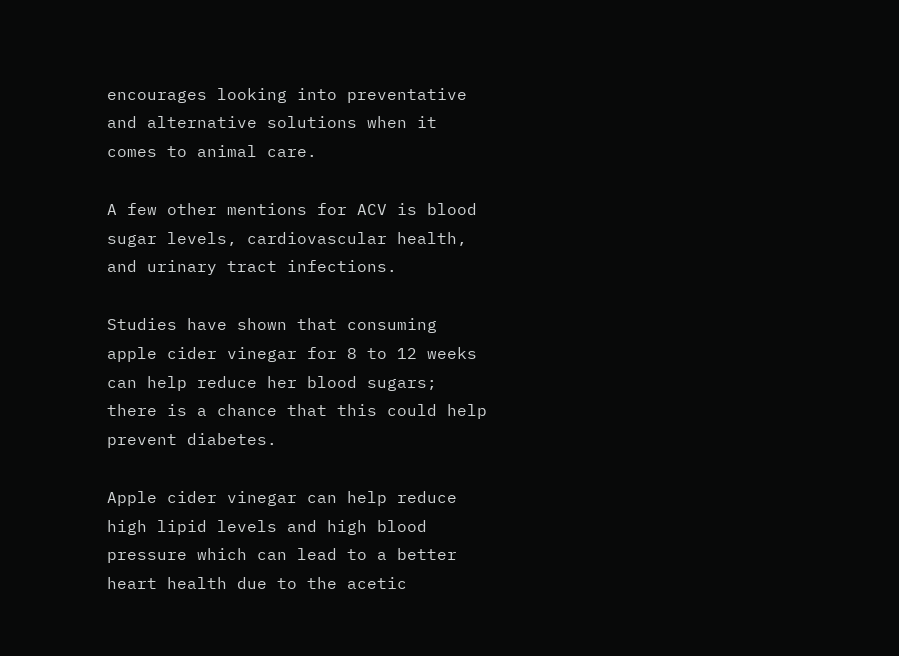encourages looking into preventative and alternative solutions when it comes to animal care.

A few other mentions for ACV is blood sugar levels, cardiovascular health, and urinary tract infections.

Studies have shown that consuming apple cider vinegar for 8 to 12 weeks can help reduce her blood sugars; there is a chance that this could help prevent diabetes.

Apple cider vinegar can help reduce high lipid levels and high blood pressure which can lead to a better heart health due to the acetic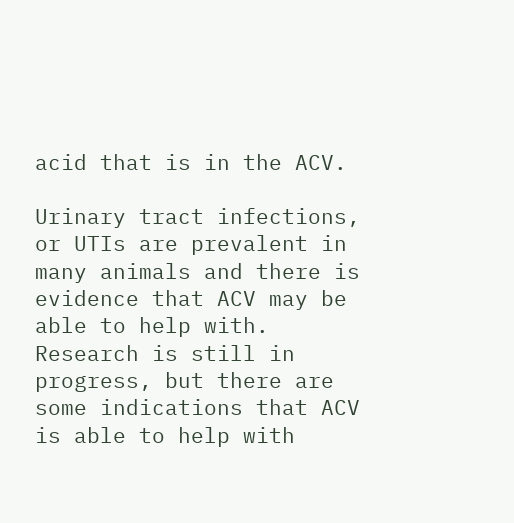acid that is in the ACV.

Urinary tract infections, or UTIs are prevalent in many animals and there is evidence that ACV may be able to help with. Research is still in progress, but there are some indications that ACV is able to help with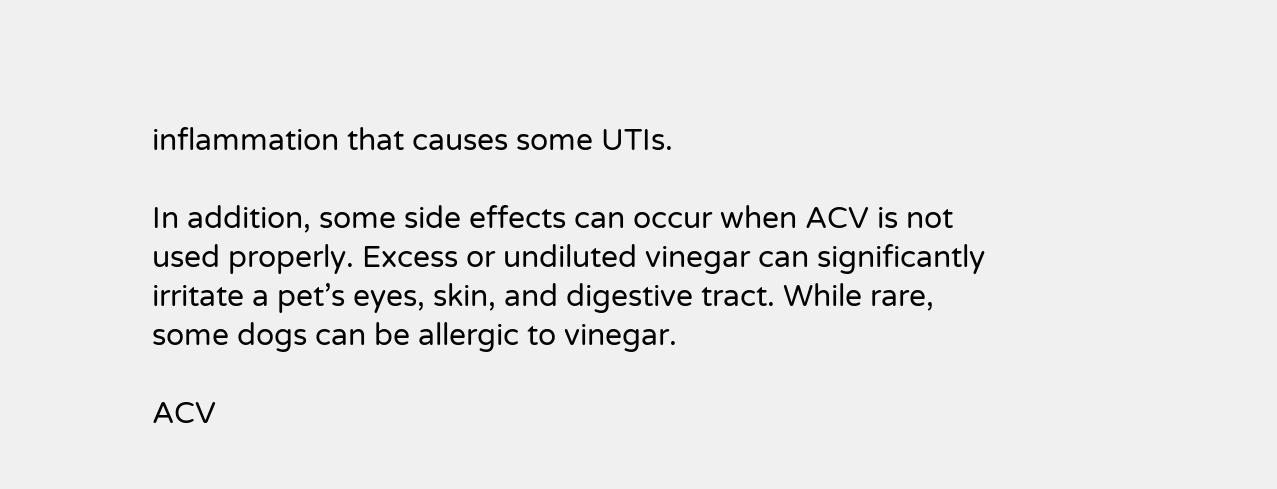inflammation that causes some UTIs.

In addition, some side effects can occur when ACV is not used properly. Excess or undiluted vinegar can significantly irritate a pet’s eyes, skin, and digestive tract. While rare, some dogs can be allergic to vinegar.

ACV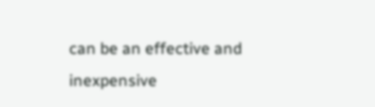can be an effective and inexpensive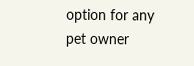option for any pet owner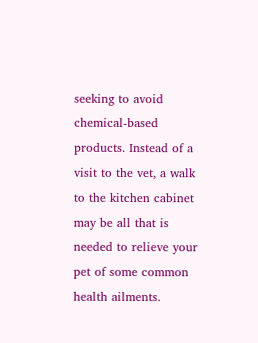seeking to avoid chemical-based products. Instead of a visit to the vet, a walk to the kitchen cabinet may be all that is needed to relieve your pet of some common health ailments.